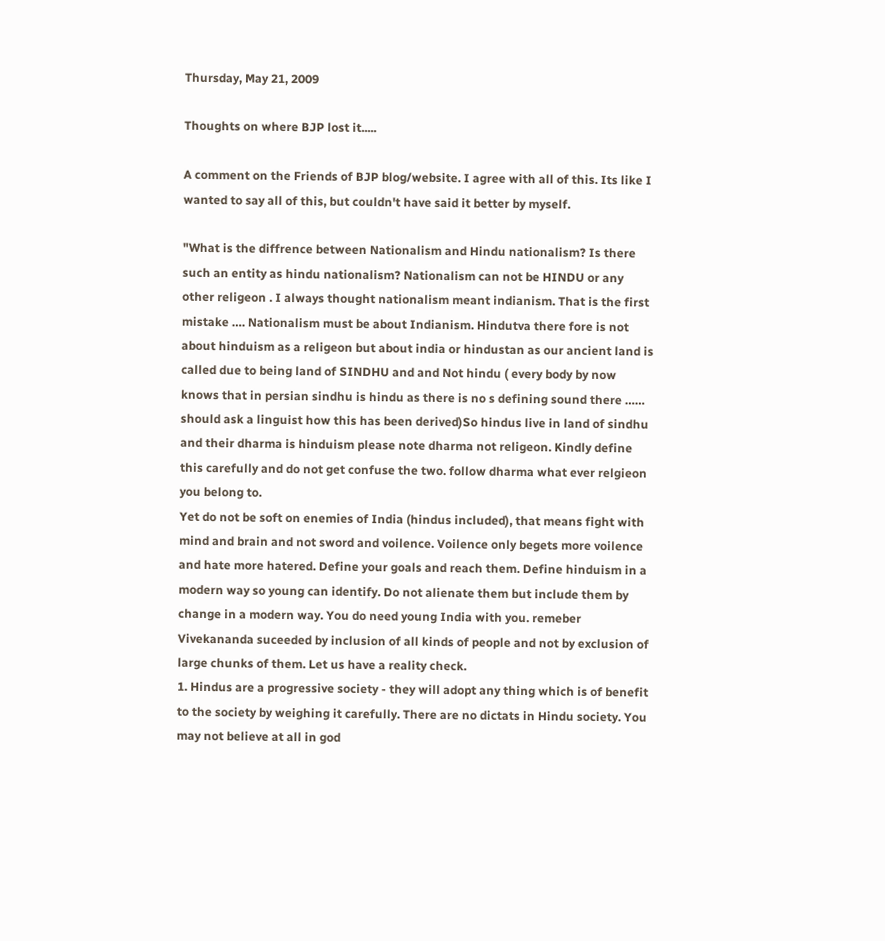Thursday, May 21, 2009

Thoughts on where BJP lost it.....

A comment on the Friends of BJP blog/website. I agree with all of this. Its like I wanted to say all of this, but couldn't have said it better by myself.

"What is the diffrence between Nationalism and Hindu nationalism? Is there such an entity as hindu nationalism? Nationalism can not be HINDU or any other religeon . I always thought nationalism meant indianism. That is the first mistake …. Nationalism must be about Indianism. Hindutva there fore is not about hinduism as a religeon but about india or hindustan as our ancient land is called due to being land of SINDHU and and Not hindu ( every body by now knows that in persian sindhu is hindu as there is no s defining sound there …… should ask a linguist how this has been derived)So hindus live in land of sindhu and their dharma is hinduism please note dharma not religeon. Kindly define this carefully and do not get confuse the two. follow dharma what ever relgieon you belong to.
Yet do not be soft on enemies of India (hindus included), that means fight with mind and brain and not sword and voilence. Voilence only begets more voilence and hate more hatered. Define your goals and reach them. Define hinduism in a modern way so young can identify. Do not alienate them but include them by change in a modern way. You do need young India with you. remeber Vivekananda suceeded by inclusion of all kinds of people and not by exclusion of large chunks of them. Let us have a reality check.
1. Hindus are a progressive society - they will adopt any thing which is of benefit to the society by weighing it carefully. There are no dictats in Hindu society. You may not believe at all in god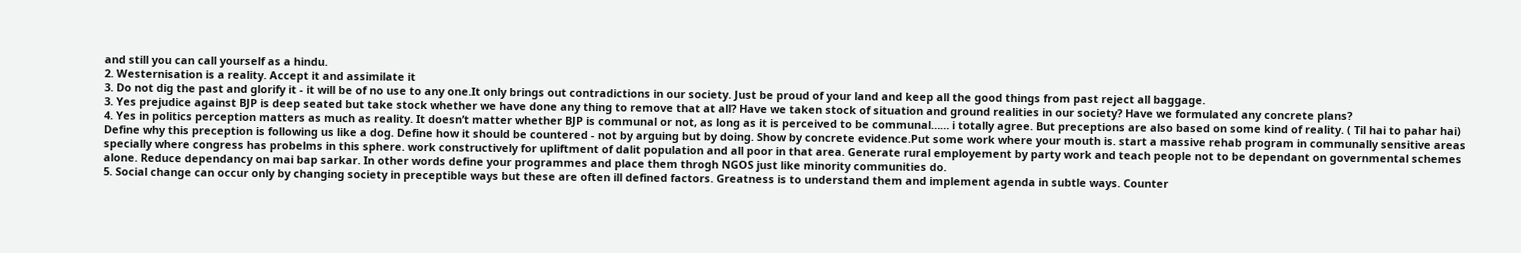and still you can call yourself as a hindu.
2. Westernisation is a reality. Accept it and assimilate it
3. Do not dig the past and glorify it - it will be of no use to any one.It only brings out contradictions in our society. Just be proud of your land and keep all the good things from past reject all baggage.
3. Yes prejudice against BJP is deep seated but take stock whether we have done any thing to remove that at all? Have we taken stock of situation and ground realities in our society? Have we formulated any concrete plans?
4. Yes in politics perception matters as much as reality. It doesn’t matter whether BJP is communal or not, as long as it is perceived to be communal…… i totally agree. But preceptions are also based on some kind of reality. ( Til hai to pahar hai) Define why this preception is following us like a dog. Define how it should be countered - not by arguing but by doing. Show by concrete evidence.Put some work where your mouth is. start a massive rehab program in communally sensitive areas specially where congress has probelms in this sphere. work constructively for upliftment of dalit population and all poor in that area. Generate rural employement by party work and teach people not to be dependant on governmental schemes alone. Reduce dependancy on mai bap sarkar. In other words define your programmes and place them throgh NGOS just like minority communities do.
5. Social change can occur only by changing society in preceptible ways but these are often ill defined factors. Greatness is to understand them and implement agenda in subtle ways. Counter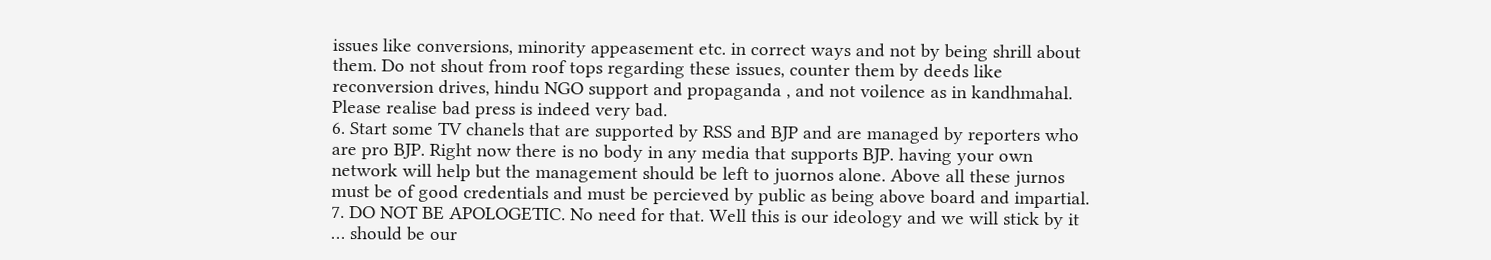issues like conversions, minority appeasement etc. in correct ways and not by being shrill about them. Do not shout from roof tops regarding these issues, counter them by deeds like reconversion drives, hindu NGO support and propaganda , and not voilence as in kandhmahal. Please realise bad press is indeed very bad.
6. Start some TV chanels that are supported by RSS and BJP and are managed by reporters who are pro BJP. Right now there is no body in any media that supports BJP. having your own network will help but the management should be left to juornos alone. Above all these jurnos must be of good credentials and must be percieved by public as being above board and impartial.
7. DO NOT BE APOLOGETIC. No need for that. Well this is our ideology and we will stick by it … should be our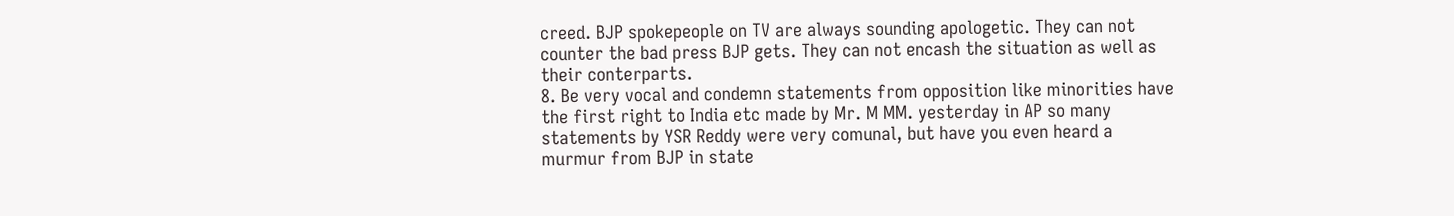creed. BJP spokepeople on TV are always sounding apologetic. They can not counter the bad press BJP gets. They can not encash the situation as well as their conterparts.
8. Be very vocal and condemn statements from opposition like minorities have the first right to India etc made by Mr. M MM. yesterday in AP so many statements by YSR Reddy were very comunal, but have you even heard a murmur from BJP in state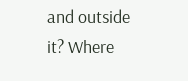and outside it? Where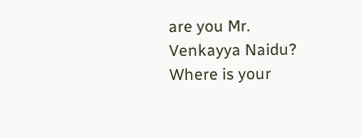are you Mr. Venkayya Naidu? Where is your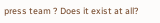press team ? Does it exist at all?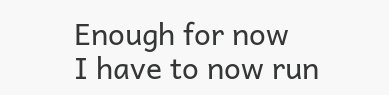Enough for now
I have to now run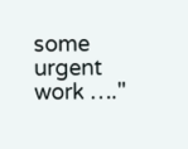some urgent work …."